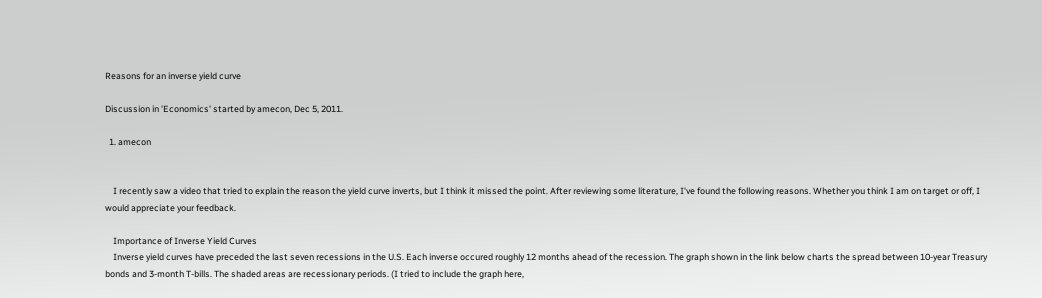Reasons for an inverse yield curve

Discussion in 'Economics' started by amecon, Dec 5, 2011.

  1. amecon


    I recently saw a video that tried to explain the reason the yield curve inverts, but I think it missed the point. After reviewing some literature, I've found the following reasons. Whether you think I am on target or off, I would appreciate your feedback.

    Importance of Inverse Yield Curves
    Inverse yield curves have preceded the last seven recessions in the U.S. Each inverse occured roughly 12 months ahead of the recession. The graph shown in the link below charts the spread between 10-year Treasury bonds and 3-month T-bills. The shaded areas are recessionary periods. (I tried to include the graph here,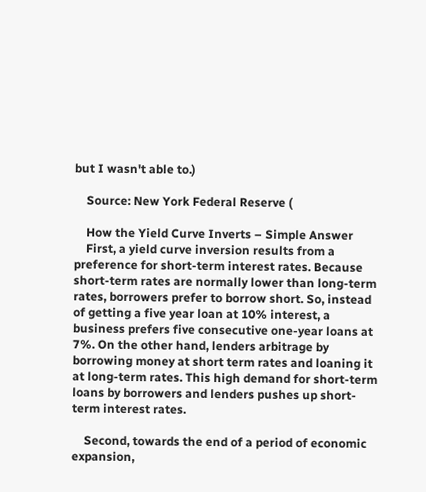but I wasn't able to.)

    Source: New York Federal Reserve (

    How the Yield Curve Inverts – Simple Answer
    First, a yield curve inversion results from a preference for short-term interest rates. Because short-term rates are normally lower than long-term rates, borrowers prefer to borrow short. So, instead of getting a five year loan at 10% interest, a business prefers five consecutive one-year loans at 7%. On the other hand, lenders arbitrage by borrowing money at short term rates and loaning it at long-term rates. This high demand for short-term loans by borrowers and lenders pushes up short-term interest rates.

    Second, towards the end of a period of economic expansion,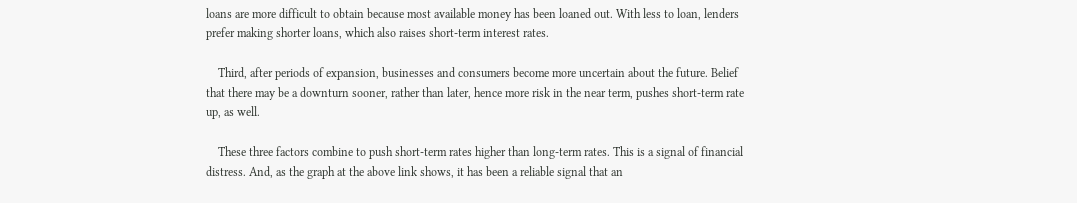loans are more difficult to obtain because most available money has been loaned out. With less to loan, lenders prefer making shorter loans, which also raises short-term interest rates.

    Third, after periods of expansion, businesses and consumers become more uncertain about the future. Belief that there may be a downturn sooner, rather than later, hence more risk in the near term, pushes short-term rate up, as well.

    These three factors combine to push short-term rates higher than long-term rates. This is a signal of financial distress. And, as the graph at the above link shows, it has been a reliable signal that an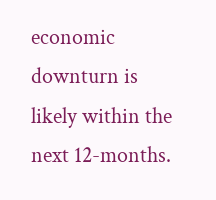economic downturn is likely within the next 12-months.